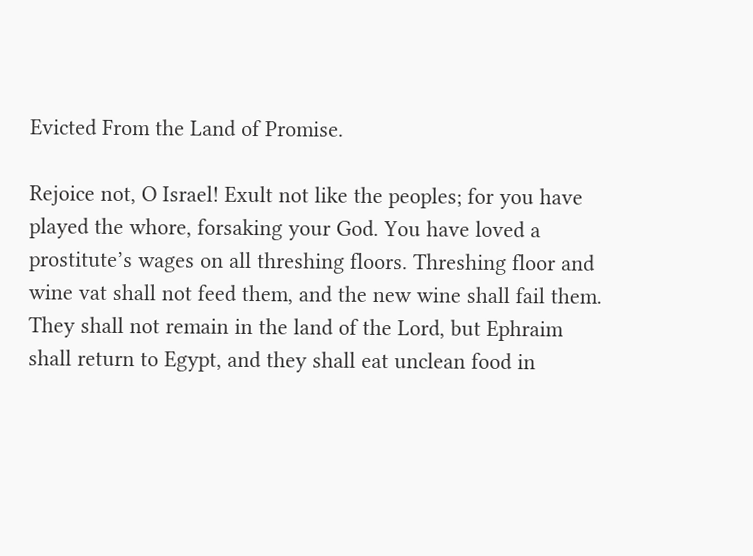Evicted From the Land of Promise.

Rejoice not, O Israel! Exult not like the peoples; for you have played the whore, forsaking your God. You have loved a prostitute’s wages on all threshing floors. Threshing floor and wine vat shall not feed them, and the new wine shall fail them. They shall not remain in the land of the Lord, but Ephraim shall return to Egypt, and they shall eat unclean food in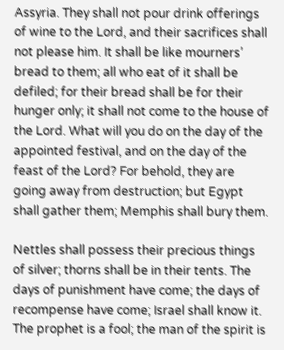Assyria. They shall not pour drink offerings of wine to the Lord, and their sacrifices shall not please him. It shall be like mourners’ bread to them; all who eat of it shall be defiled; for their bread shall be for their hunger only; it shall not come to the house of the Lord. What will you do on the day of the appointed festival, and on the day of the feast of the Lord? For behold, they are going away from destruction; but Egypt shall gather them; Memphis shall bury them.

Nettles shall possess their precious things of silver; thorns shall be in their tents. The days of punishment have come; the days of recompense have come; Israel shall know it. The prophet is a fool; the man of the spirit is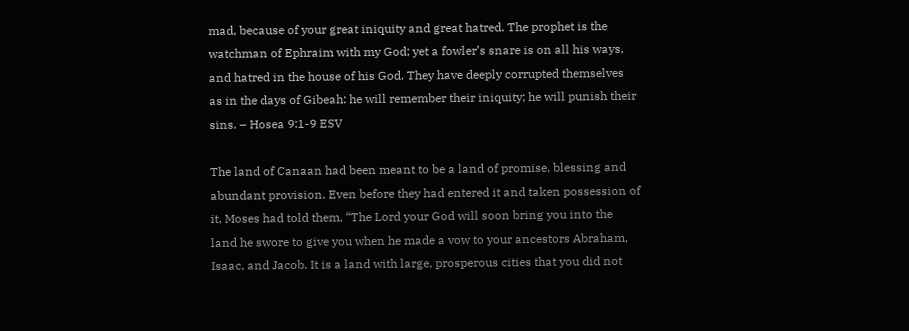mad, because of your great iniquity and great hatred. The prophet is the watchman of Ephraim with my God; yet a fowler’s snare is on all his ways, and hatred in the house of his God. They have deeply corrupted themselves as in the days of Gibeah: he will remember their iniquity; he will punish their sins. – Hosea 9:1-9 ESV

The land of Canaan had been meant to be a land of promise, blessing and abundant provision. Even before they had entered it and taken possession of it, Moses had told them, “The Lord your God will soon bring you into the land he swore to give you when he made a vow to your ancestors Abraham, Isaac, and Jacob. It is a land with large, prosperous cities that you did not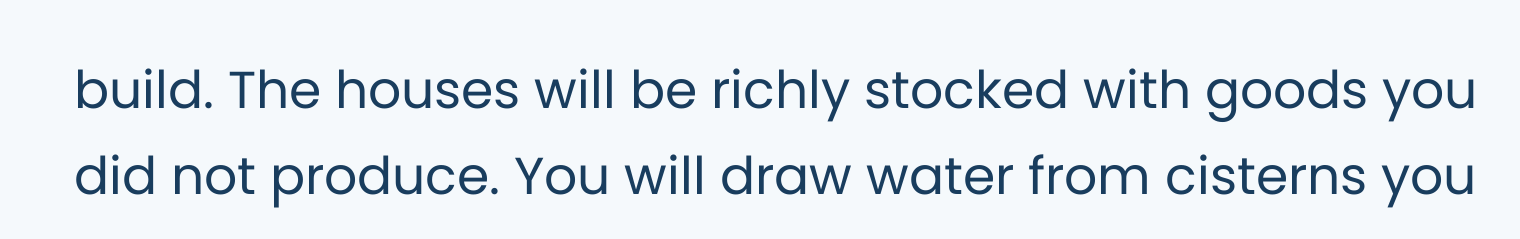build. The houses will be richly stocked with goods you did not produce. You will draw water from cisterns you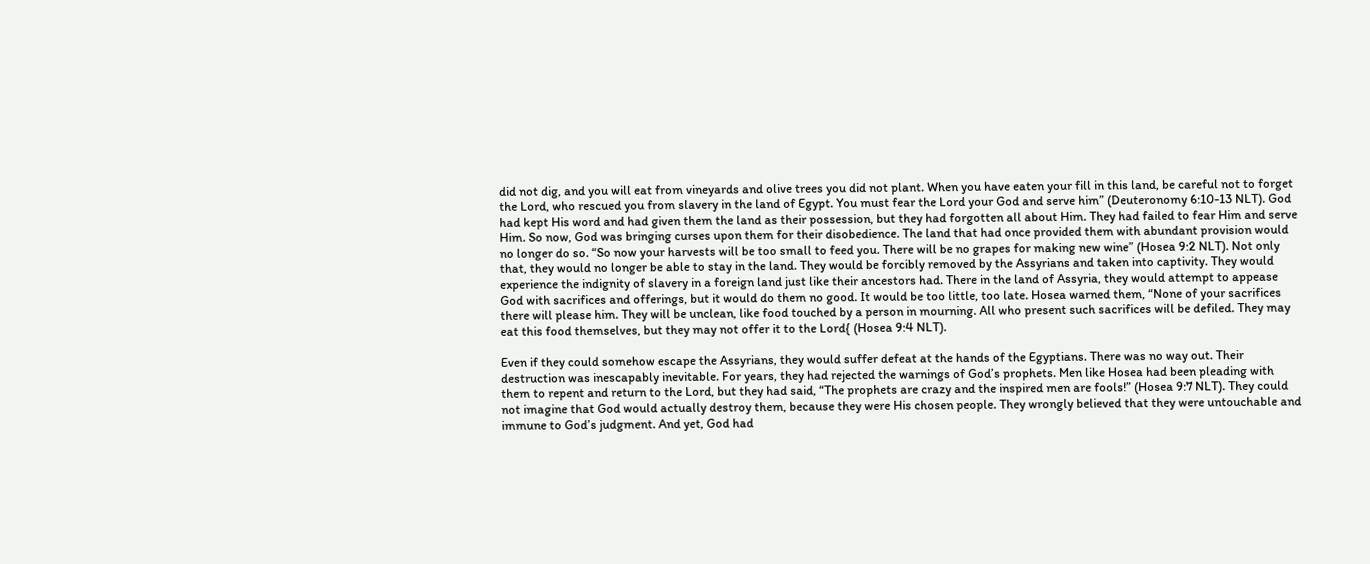did not dig, and you will eat from vineyards and olive trees you did not plant. When you have eaten your fill in this land, be careful not to forget the Lord, who rescued you from slavery in the land of Egypt. You must fear the Lord your God and serve him” (Deuteronomy 6:10-13 NLT). God had kept His word and had given them the land as their possession, but they had forgotten all about Him. They had failed to fear Him and serve Him. So now, God was bringing curses upon them for their disobedience. The land that had once provided them with abundant provision would no longer do so. “So now your harvests will be too small to feed you. There will be no grapes for making new wine” (Hosea 9:2 NLT). Not only that, they would no longer be able to stay in the land. They would be forcibly removed by the Assyrians and taken into captivity. They would experience the indignity of slavery in a foreign land just like their ancestors had. There in the land of Assyria, they would attempt to appease God with sacrifices and offerings, but it would do them no good. It would be too little, too late. Hosea warned them, “None of your sacrifices there will please him. They will be unclean, like food touched by a person in mourning. All who present such sacrifices will be defiled. They may eat this food themselves, but they may not offer it to the Lord{ (Hosea 9:4 NLT).

Even if they could somehow escape the Assyrians, they would suffer defeat at the hands of the Egyptians. There was no way out. Their destruction was inescapably inevitable. For years, they had rejected the warnings of God’s prophets. Men like Hosea had been pleading with them to repent and return to the Lord, but they had said, “The prophets are crazy and the inspired men are fools!” (Hosea 9:7 NLT). They could not imagine that God would actually destroy them, because they were His chosen people. They wrongly believed that they were untouchable and immune to God’s judgment. And yet, God had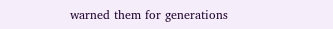warned them for generations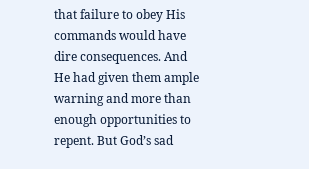that failure to obey His commands would have dire consequences. And He had given them ample warning and more than enough opportunities to repent. But God’s sad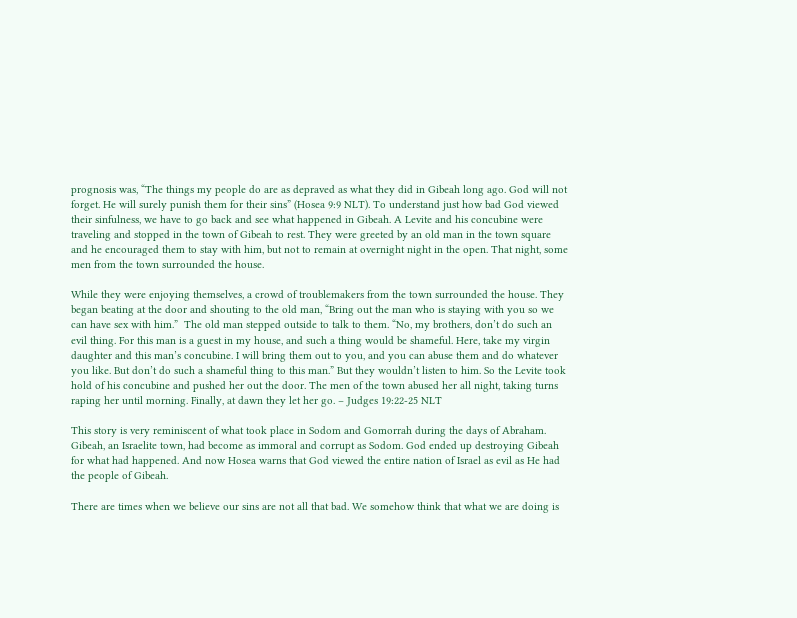prognosis was, “The things my people do are as depraved as what they did in Gibeah long ago. God will not forget. He will surely punish them for their sins” (Hosea 9:9 NLT). To understand just how bad God viewed their sinfulness, we have to go back and see what happened in Gibeah. A Levite and his concubine were traveling and stopped in the town of Gibeah to rest. They were greeted by an old man in the town square and he encouraged them to stay with him, but not to remain at overnight night in the open. That night, some men from the town surrounded the house.

While they were enjoying themselves, a crowd of troublemakers from the town surrounded the house. They began beating at the door and shouting to the old man, “Bring out the man who is staying with you so we can have sex with him.”  The old man stepped outside to talk to them. “No, my brothers, don’t do such an evil thing. For this man is a guest in my house, and such a thing would be shameful. Here, take my virgin daughter and this man’s concubine. I will bring them out to you, and you can abuse them and do whatever you like. But don’t do such a shameful thing to this man.” But they wouldn’t listen to him. So the Levite took hold of his concubine and pushed her out the door. The men of the town abused her all night, taking turns raping her until morning. Finally, at dawn they let her go. – Judges 19:22-25 NLT

This story is very reminiscent of what took place in Sodom and Gomorrah during the days of Abraham. Gibeah, an Israelite town, had become as immoral and corrupt as Sodom. God ended up destroying Gibeah for what had happened. And now Hosea warns that God viewed the entire nation of Israel as evil as He had the people of Gibeah.

There are times when we believe our sins are not all that bad. We somehow think that what we are doing is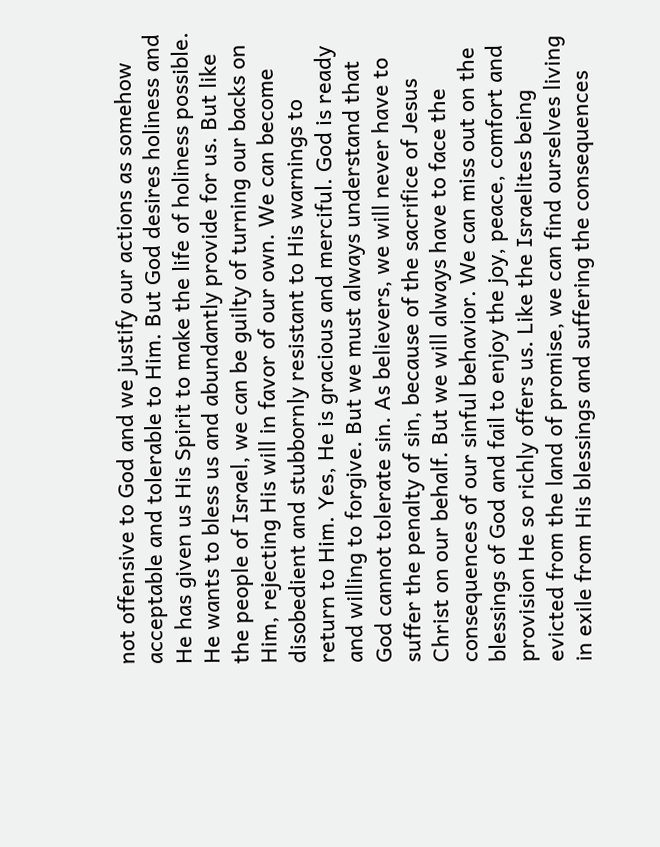not offensive to God and we justify our actions as somehow acceptable and tolerable to Him. But God desires holiness and He has given us His Spirit to make the life of holiness possible. He wants to bless us and abundantly provide for us. But like the people of Israel, we can be guilty of turning our backs on Him, rejecting His will in favor of our own. We can become disobedient and stubbornly resistant to His warnings to return to Him. Yes, He is gracious and merciful. God is ready and willing to forgive. But we must always understand that God cannot tolerate sin. As believers, we will never have to suffer the penalty of sin, because of the sacrifice of Jesus Christ on our behalf. But we will always have to face the consequences of our sinful behavior. We can miss out on the blessings of God and fail to enjoy the joy, peace, comfort and provision He so richly offers us. Like the Israelites being evicted from the land of promise, we can find ourselves living in exile from His blessings and suffering the consequences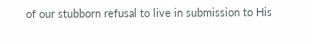of our stubborn refusal to live in submission to His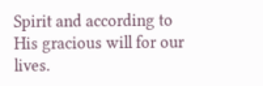Spirit and according to His gracious will for our lives.